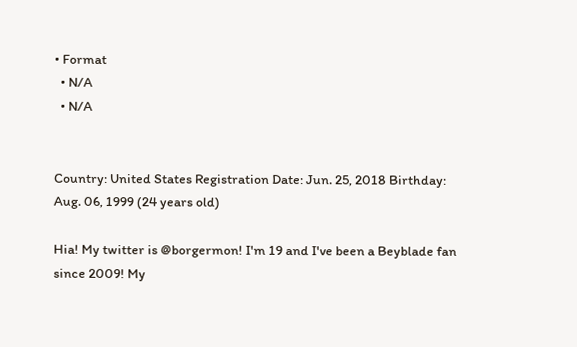• Format
  • N/A
  • N/A


Country: United States Registration Date: Jun. 25, 2018 Birthday: Aug. 06, 1999 (24 years old)

Hia! My twitter is @borgermon! I'm 19 and I've been a Beyblade fan since 2009! My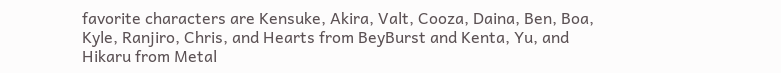favorite characters are Kensuke, Akira, Valt, Cooza, Daina, Ben, Boa, Kyle, Ranjiro, Chris, and Hearts from BeyBurst and Kenta, Yu, and Hikaru from Metal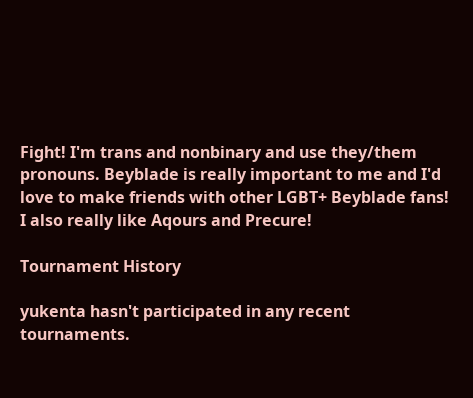Fight! I'm trans and nonbinary and use they/them pronouns. Beyblade is really important to me and I'd love to make friends with other LGBT+ Beyblade fans! I also really like Aqours and Precure!

Tournament History

yukenta hasn't participated in any recent tournaments.